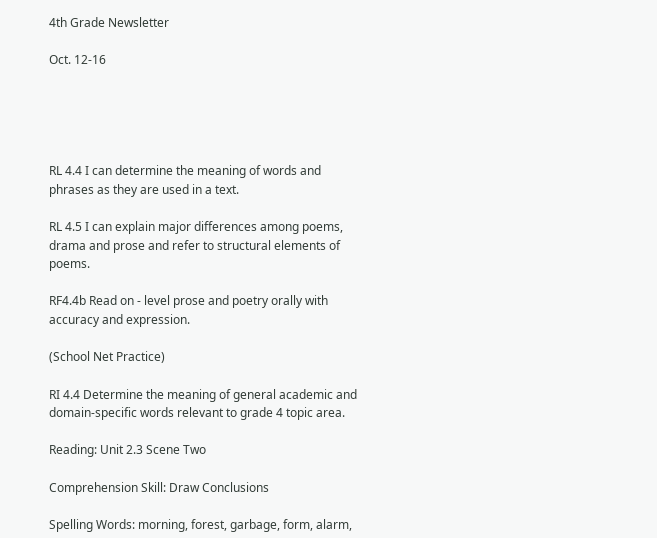4th Grade Newsletter

Oct. 12-16





RL 4.4 I can determine the meaning of words and phrases as they are used in a text.

RL 4.5 I can explain major differences among poems, drama and prose and refer to structural elements of poems.

RF4.4b Read on - level prose and poetry orally with accuracy and expression.

(School Net Practice)

RI 4.4 Determine the meaning of general academic and domain-specific words relevant to grade 4 topic area.

Reading: Unit 2.3 Scene Two

Comprehension Skill: Draw Conclusions

Spelling Words: morning, forest, garbage, form, alarm,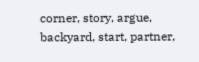corner, story, argue, backyard, start, partner,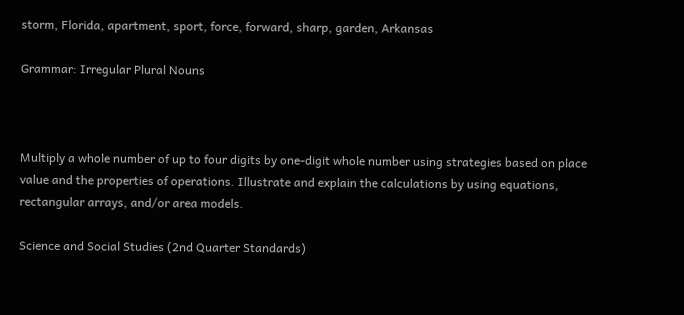storm, Florida, apartment, sport, force, forward, sharp, garden, Arkansas

Grammar: Irregular Plural Nouns



Multiply a whole number of up to four digits by one-digit whole number using strategies based on place value and the properties of operations. Illustrate and explain the calculations by using equations, rectangular arrays, and/or area models.

Science and Social Studies (2nd Quarter Standards)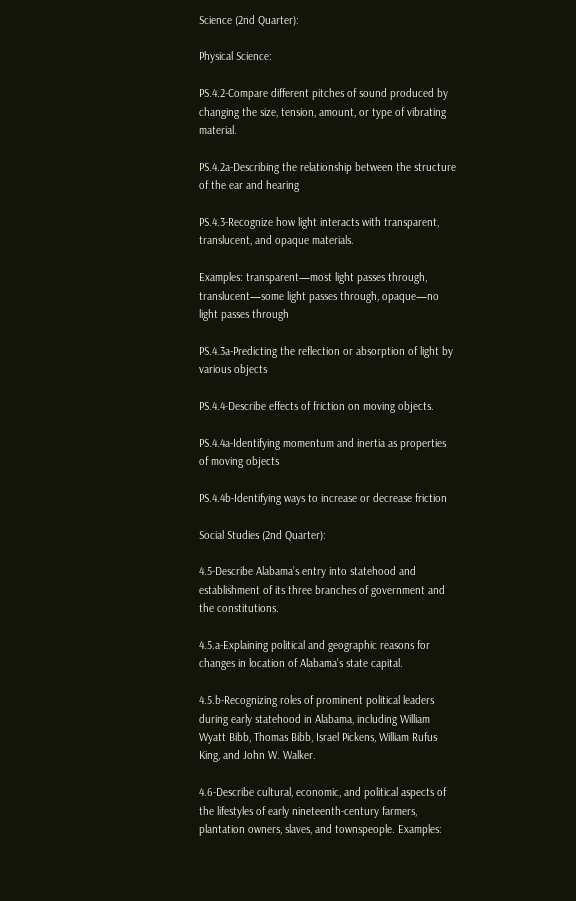Science (2nd Quarter):

Physical Science:

PS.4.2-Compare different pitches of sound produced by changing the size, tension, amount, or type of vibrating material.

PS.4.2a-Describing the relationship between the structure of the ear and hearing

PS.4.3-Recognize how light interacts with transparent, translucent, and opaque materials.

Examples: transparent—most light passes through, translucent—some light passes through, opaque—no light passes through

PS.4.3a-Predicting the reflection or absorption of light by various objects

PS.4.4-Describe effects of friction on moving objects.

PS.4.4a-Identifying momentum and inertia as properties of moving objects

PS.4.4b-Identifying ways to increase or decrease friction

Social Studies (2nd Quarter):

4.5-Describe Alabama’s entry into statehood and establishment of its three branches of government and the constitutions.

4.5.a-Explaining political and geographic reasons for changes in location of Alabama’s state capital.

4.5.b-Recognizing roles of prominent political leaders during early statehood in Alabama, including William Wyatt Bibb, Thomas Bibb, Israel Pickens, William Rufus King, and John W. Walker.

4.6-Describe cultural, economic, and political aspects of the lifestyles of early nineteenth-century farmers, plantation owners, slaves, and townspeople. Examples: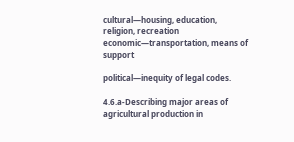cultural—housing, education, religion, recreation economic—transportation, means of support

political—inequity of legal codes.

4.6.a-Describing major areas of agricultural production in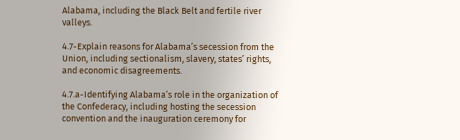Alabama, including the Black Belt and fertile river valleys.

4.7-Explain reasons for Alabama’s secession from the Union, including sectionalism, slavery, states’ rights, and economic disagreements.

4.7.a-Identifying Alabama’s role in the organization of the Confederacy, including hosting the secession convention and the inauguration ceremony for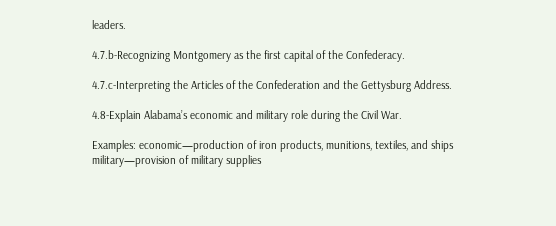leaders.

4.7.b-Recognizing Montgomery as the first capital of the Confederacy.

4.7.c-Interpreting the Articles of the Confederation and the Gettysburg Address.

4.8-Explain Alabama’s economic and military role during the Civil War.

Examples: economic—production of iron products, munitions, textiles, and ships military—provision of military supplies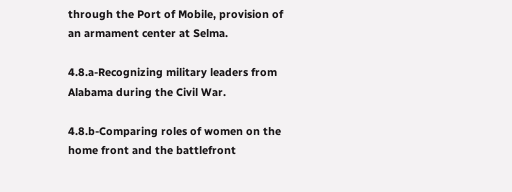through the Port of Mobile, provision of an armament center at Selma.

4.8.a-Recognizing military leaders from Alabama during the Civil War.

4.8.b-Comparing roles of women on the home front and the battlefront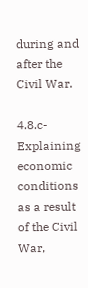during and after the Civil War.

4.8.c-Explaining economic conditions as a result of the Civil War,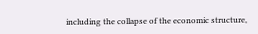including the collapse of the economic structure,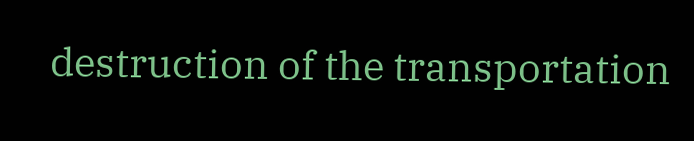destruction of the transportation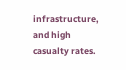infrastructure, and high casualty rates.